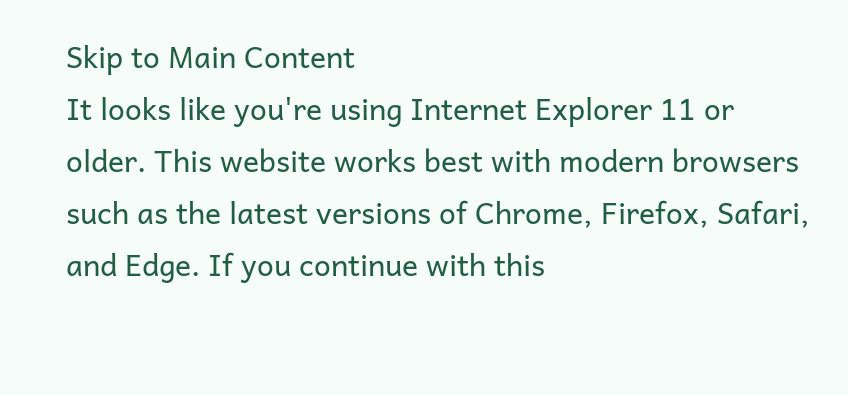Skip to Main Content
It looks like you're using Internet Explorer 11 or older. This website works best with modern browsers such as the latest versions of Chrome, Firefox, Safari, and Edge. If you continue with this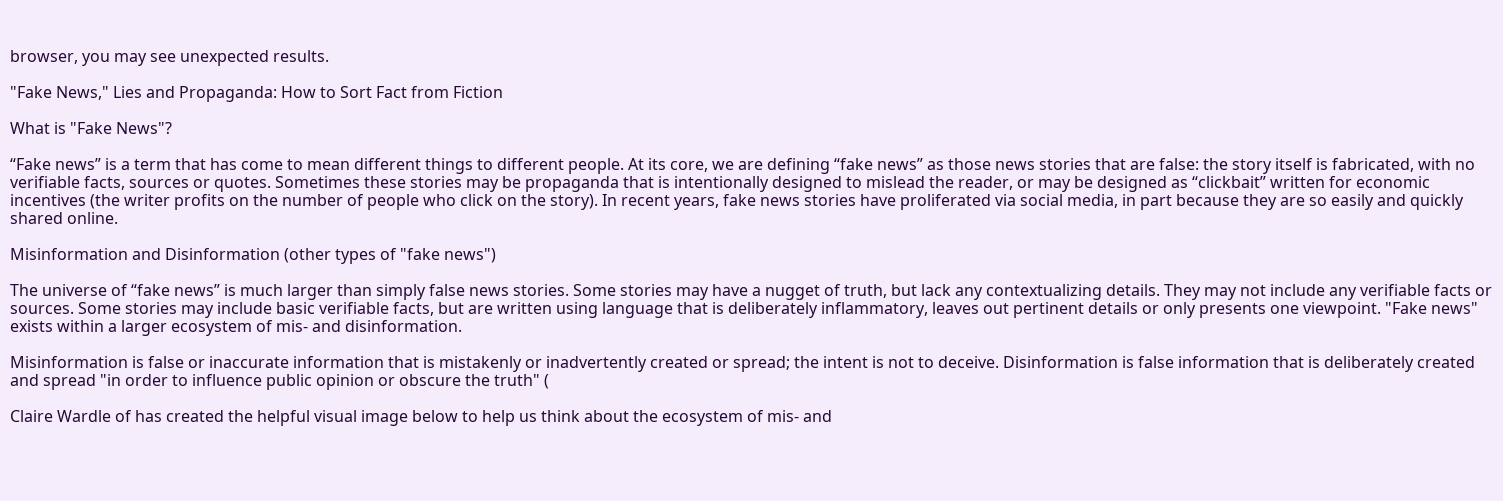browser, you may see unexpected results.

"Fake News," Lies and Propaganda: How to Sort Fact from Fiction

What is "Fake News"?

“Fake news” is a term that has come to mean different things to different people. At its core, we are defining “fake news” as those news stories that are false: the story itself is fabricated, with no verifiable facts, sources or quotes. Sometimes these stories may be propaganda that is intentionally designed to mislead the reader, or may be designed as “clickbait” written for economic incentives (the writer profits on the number of people who click on the story). In recent years, fake news stories have proliferated via social media, in part because they are so easily and quickly shared online.

Misinformation and Disinformation (other types of "fake news")

The universe of “fake news” is much larger than simply false news stories. Some stories may have a nugget of truth, but lack any contextualizing details. They may not include any verifiable facts or sources. Some stories may include basic verifiable facts, but are written using language that is deliberately inflammatory, leaves out pertinent details or only presents one viewpoint. "Fake news" exists within a larger ecosystem of mis- and disinformation.

Misinformation is false or inaccurate information that is mistakenly or inadvertently created or spread; the intent is not to deceive. Disinformation is false information that is deliberately created and spread "in order to influence public opinion or obscure the truth" (

Claire Wardle of has created the helpful visual image below to help us think about the ecosystem of mis- and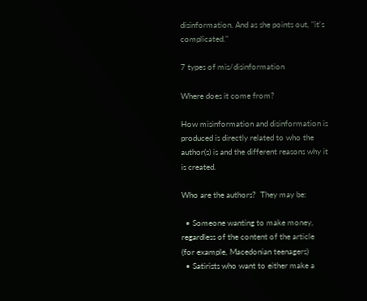disinformation. And as she points out, "it's complicated."

7 types of mis/disinformation

Where does it come from?

How misinformation and disinformation is produced is directly related to who the author(s) is and the different reasons why it is created.

Who are the authors?  They may be:

  • Someone wanting to make money, regardless of the content of the article (for example, Macedonian teenagers)
  • Satirists who want to either make a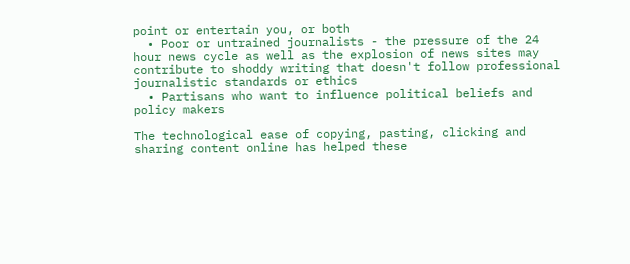point or entertain you, or both
  • Poor or untrained journalists - the pressure of the 24 hour news cycle as well as the explosion of news sites may contribute to shoddy writing that doesn't follow professional journalistic standards or ethics
  • Partisans who want to influence political beliefs and policy makers

The technological ease of copying, pasting, clicking and sharing content online has helped these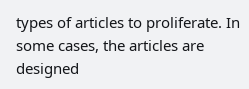types of articles to proliferate. In some cases, the articles are designed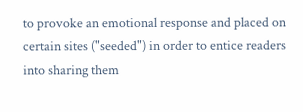to provoke an emotional response and placed on certain sites ("seeded") in order to entice readers into sharing them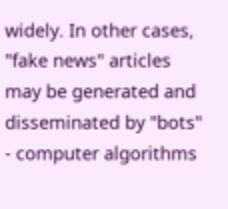widely. In other cases, "fake news" articles may be generated and disseminated by "bots" - computer algorithms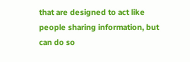that are designed to act like people sharing information, but can do so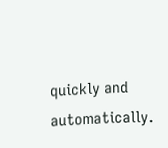quickly and automatically.